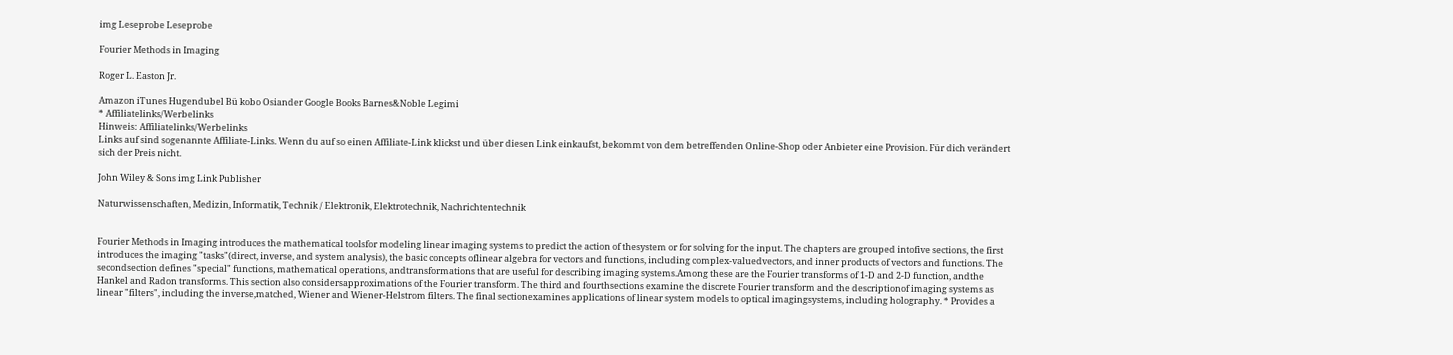img Leseprobe Leseprobe

Fourier Methods in Imaging

Roger L. Easton Jr.

Amazon iTunes Hugendubel Bü kobo Osiander Google Books Barnes&Noble Legimi
* Affiliatelinks/Werbelinks
Hinweis: Affiliatelinks/Werbelinks
Links auf sind sogenannte Affiliate-Links. Wenn du auf so einen Affiliate-Link klickst und über diesen Link einkaufst, bekommt von dem betreffenden Online-Shop oder Anbieter eine Provision. Für dich verändert sich der Preis nicht.

John Wiley & Sons img Link Publisher

Naturwissenschaften, Medizin, Informatik, Technik / Elektronik, Elektrotechnik, Nachrichtentechnik


Fourier Methods in Imaging introduces the mathematical toolsfor modeling linear imaging systems to predict the action of thesystem or for solving for the input. The chapters are grouped intofive sections, the first introduces the imaging "tasks"(direct, inverse, and system analysis), the basic concepts oflinear algebra for vectors and functions, including complex-valuedvectors, and inner products of vectors and functions. The secondsection defines "special" functions, mathematical operations, andtransformations that are useful for describing imaging systems.Among these are the Fourier transforms of 1-D and 2-D function, andthe Hankel and Radon transforms. This section also considersapproximations of the Fourier transform. The third and fourthsections examine the discrete Fourier transform and the descriptionof imaging systems as linear "filters", including the inverse,matched, Wiener and Wiener-Helstrom filters. The final sectionexamines applications of linear system models to optical imagingsystems, including holography. * Provides a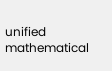unified mathematical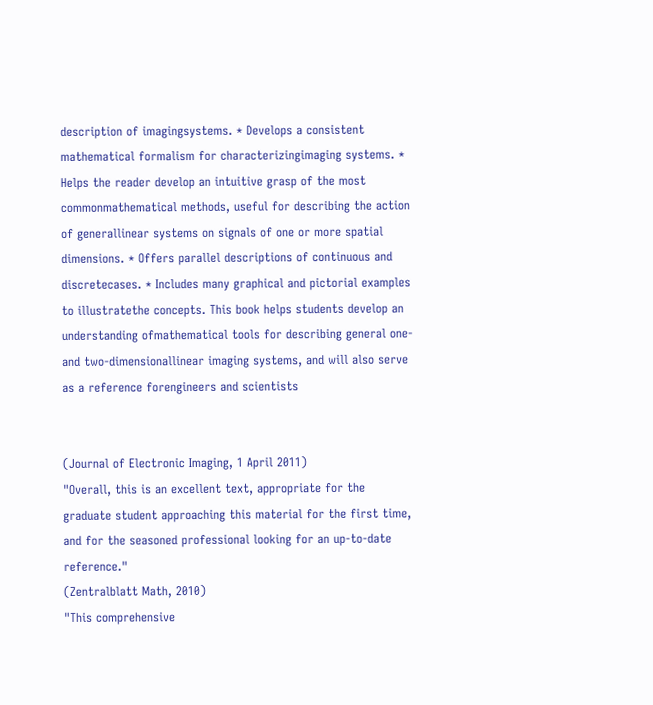description of imagingsystems. * Develops a consistent mathematical formalism for characterizingimaging systems. * Helps the reader develop an intuitive grasp of the most commonmathematical methods, useful for describing the action of generallinear systems on signals of one or more spatial dimensions. * Offers parallel descriptions of continuous and discretecases. * Includes many graphical and pictorial examples to illustratethe concepts. This book helps students develop an understanding ofmathematical tools for describing general one- and two-dimensionallinear imaging systems, and will also serve as a reference forengineers and scientists


(Journal of Electronic Imaging, 1 April 2011)
"Overall, this is an excellent text, appropriate for the graduate student approaching this material for the first time, and for the seasoned professional looking for an up-to-date reference."
(Zentralblatt Math, 2010)
"This comprehensive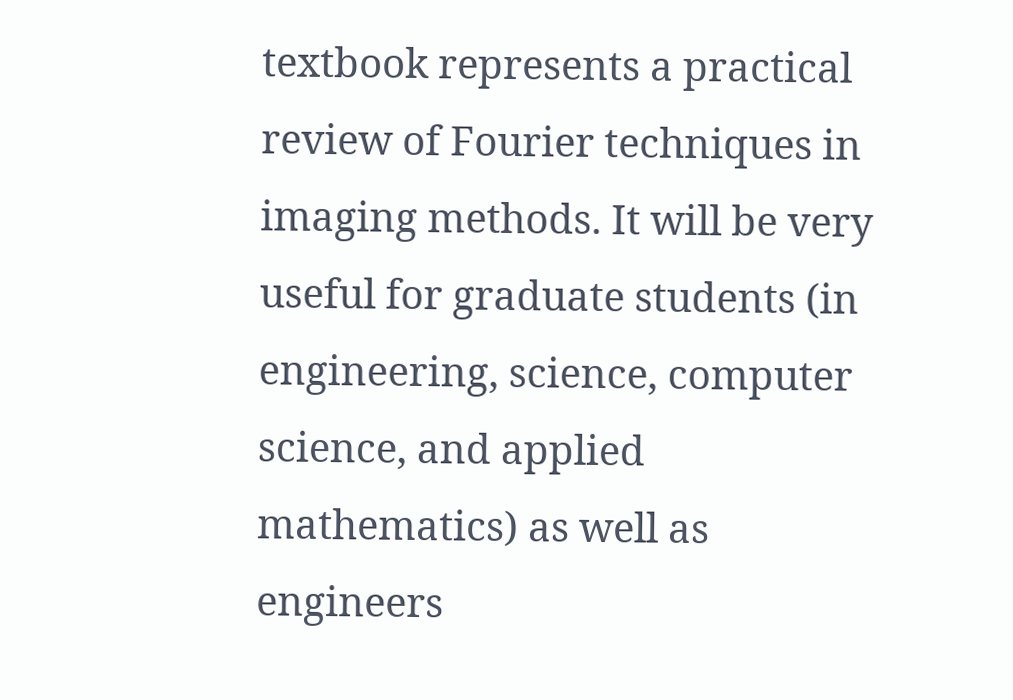textbook represents a practical review of Fourier techniques in imaging methods. It will be very useful for graduate students (in engineering, science, computer science, and applied mathematics) as well as engineers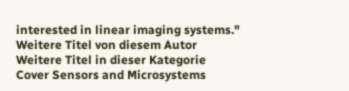interested in linear imaging systems."
Weitere Titel von diesem Autor
Weitere Titel in dieser Kategorie
Cover Sensors and Microsystems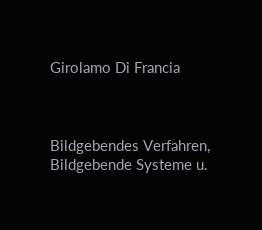Girolamo Di Francia



Bildgebendes Verfahren, Bildgebende Systeme u.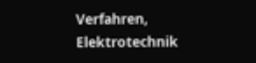Verfahren, Elektrotechnik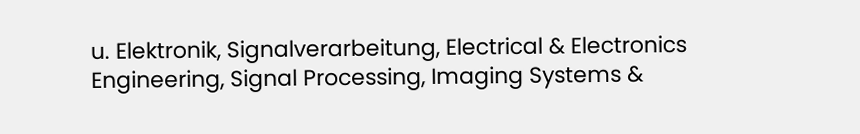u. Elektronik, Signalverarbeitung, Electrical & Electronics Engineering, Signal Processing, Imaging Systems &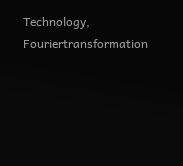Technology, Fouriertransformation